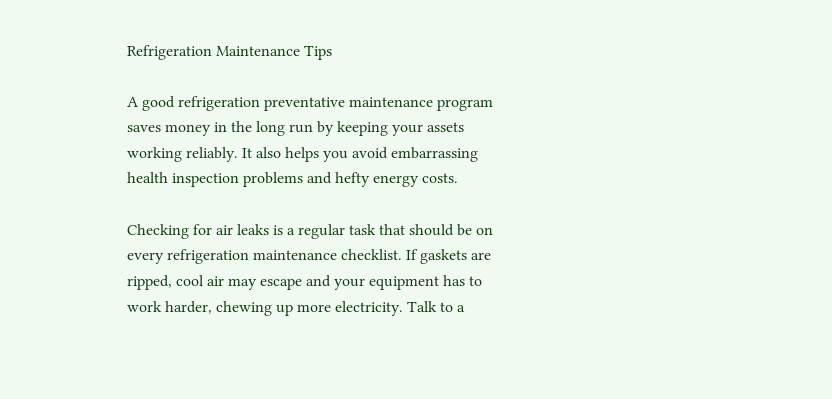Refrigeration Maintenance Tips

A good refrigeration preventative maintenance program saves money in the long run by keeping your assets working reliably. It also helps you avoid embarrassing health inspection problems and hefty energy costs.

Checking for air leaks is a regular task that should be on every refrigeration maintenance checklist. If gaskets are ripped, cool air may escape and your equipment has to work harder, chewing up more electricity. Talk to a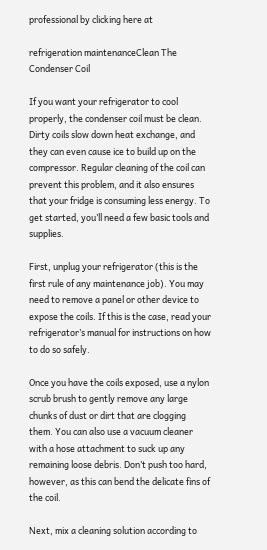professional by clicking here at

refrigeration maintenanceClean The Condenser Coil

If you want your refrigerator to cool properly, the condenser coil must be clean. Dirty coils slow down heat exchange, and they can even cause ice to build up on the compressor. Regular cleaning of the coil can prevent this problem, and it also ensures that your fridge is consuming less energy. To get started, you’ll need a few basic tools and supplies.

First, unplug your refrigerator (this is the first rule of any maintenance job). You may need to remove a panel or other device to expose the coils. If this is the case, read your refrigerator’s manual for instructions on how to do so safely.

Once you have the coils exposed, use a nylon scrub brush to gently remove any large chunks of dust or dirt that are clogging them. You can also use a vacuum cleaner with a hose attachment to suck up any remaining loose debris. Don’t push too hard, however, as this can bend the delicate fins of the coil.

Next, mix a cleaning solution according to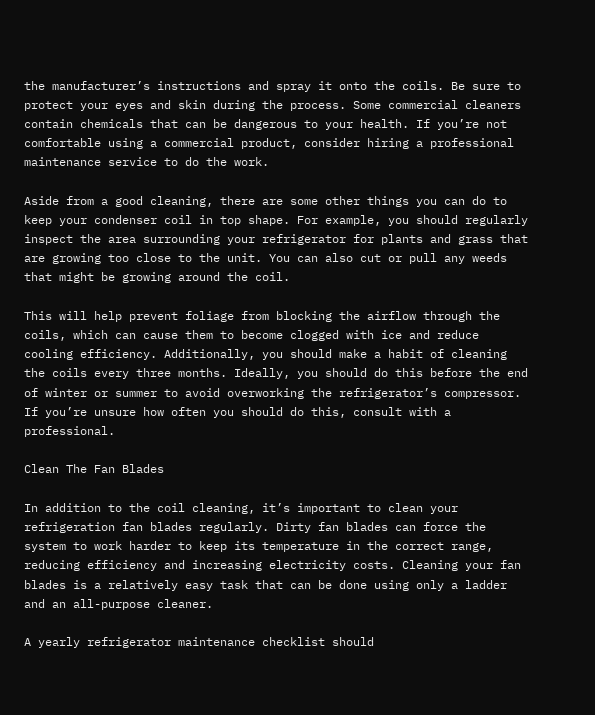the manufacturer’s instructions and spray it onto the coils. Be sure to protect your eyes and skin during the process. Some commercial cleaners contain chemicals that can be dangerous to your health. If you’re not comfortable using a commercial product, consider hiring a professional maintenance service to do the work.

Aside from a good cleaning, there are some other things you can do to keep your condenser coil in top shape. For example, you should regularly inspect the area surrounding your refrigerator for plants and grass that are growing too close to the unit. You can also cut or pull any weeds that might be growing around the coil.

This will help prevent foliage from blocking the airflow through the coils, which can cause them to become clogged with ice and reduce cooling efficiency. Additionally, you should make a habit of cleaning the coils every three months. Ideally, you should do this before the end of winter or summer to avoid overworking the refrigerator’s compressor. If you’re unsure how often you should do this, consult with a professional.

Clean The Fan Blades

In addition to the coil cleaning, it’s important to clean your refrigeration fan blades regularly. Dirty fan blades can force the system to work harder to keep its temperature in the correct range, reducing efficiency and increasing electricity costs. Cleaning your fan blades is a relatively easy task that can be done using only a ladder and an all-purpose cleaner.

A yearly refrigerator maintenance checklist should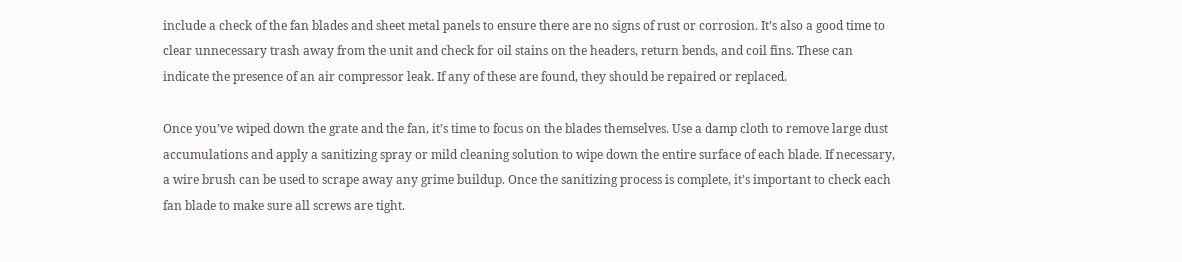include a check of the fan blades and sheet metal panels to ensure there are no signs of rust or corrosion. It’s also a good time to clear unnecessary trash away from the unit and check for oil stains on the headers, return bends, and coil fins. These can indicate the presence of an air compressor leak. If any of these are found, they should be repaired or replaced.

Once you’ve wiped down the grate and the fan, it’s time to focus on the blades themselves. Use a damp cloth to remove large dust accumulations and apply a sanitizing spray or mild cleaning solution to wipe down the entire surface of each blade. If necessary, a wire brush can be used to scrape away any grime buildup. Once the sanitizing process is complete, it’s important to check each fan blade to make sure all screws are tight.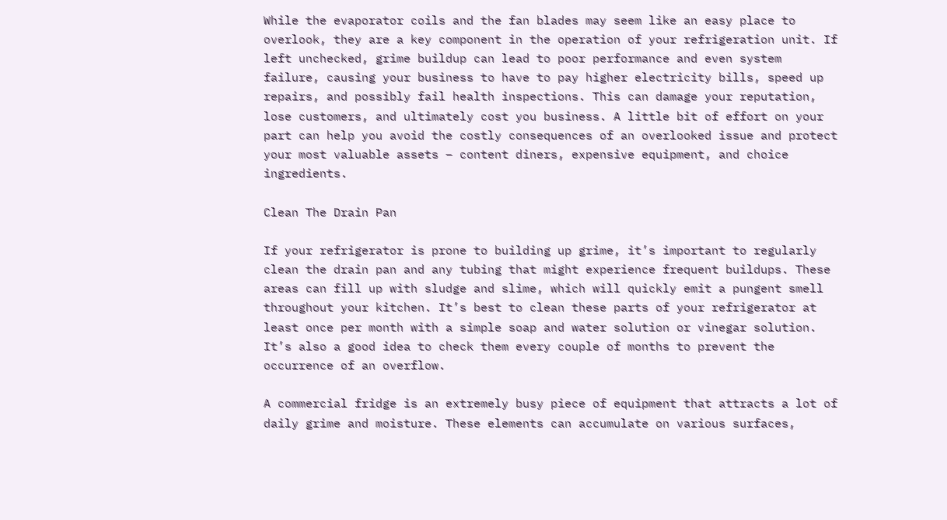While the evaporator coils and the fan blades may seem like an easy place to overlook, they are a key component in the operation of your refrigeration unit. If left unchecked, grime buildup can lead to poor performance and even system failure, causing your business to have to pay higher electricity bills, speed up repairs, and possibly fail health inspections. This can damage your reputation, lose customers, and ultimately cost you business. A little bit of effort on your part can help you avoid the costly consequences of an overlooked issue and protect your most valuable assets – content diners, expensive equipment, and choice ingredients.

Clean The Drain Pan

If your refrigerator is prone to building up grime, it’s important to regularly clean the drain pan and any tubing that might experience frequent buildups. These areas can fill up with sludge and slime, which will quickly emit a pungent smell throughout your kitchen. It’s best to clean these parts of your refrigerator at least once per month with a simple soap and water solution or vinegar solution. It’s also a good idea to check them every couple of months to prevent the occurrence of an overflow.

A commercial fridge is an extremely busy piece of equipment that attracts a lot of daily grime and moisture. These elements can accumulate on various surfaces,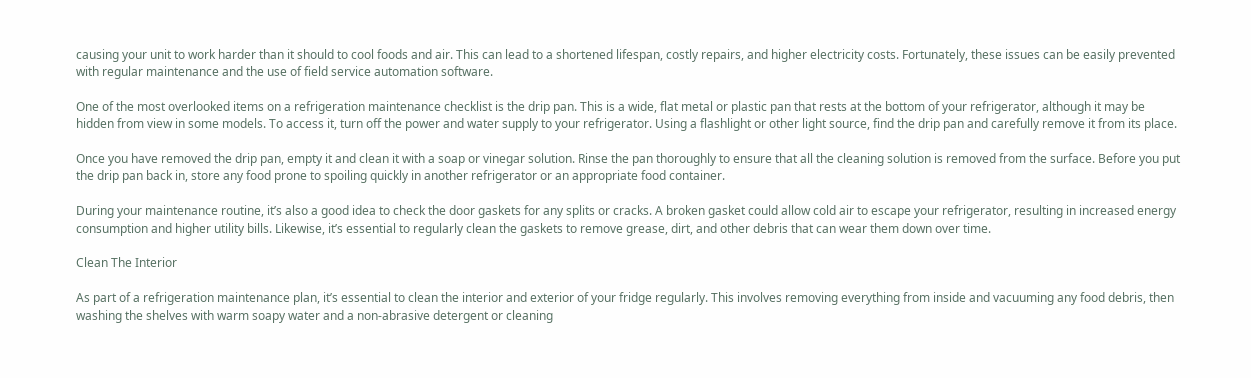causing your unit to work harder than it should to cool foods and air. This can lead to a shortened lifespan, costly repairs, and higher electricity costs. Fortunately, these issues can be easily prevented with regular maintenance and the use of field service automation software.

One of the most overlooked items on a refrigeration maintenance checklist is the drip pan. This is a wide, flat metal or plastic pan that rests at the bottom of your refrigerator, although it may be hidden from view in some models. To access it, turn off the power and water supply to your refrigerator. Using a flashlight or other light source, find the drip pan and carefully remove it from its place.

Once you have removed the drip pan, empty it and clean it with a soap or vinegar solution. Rinse the pan thoroughly to ensure that all the cleaning solution is removed from the surface. Before you put the drip pan back in, store any food prone to spoiling quickly in another refrigerator or an appropriate food container.

During your maintenance routine, it’s also a good idea to check the door gaskets for any splits or cracks. A broken gasket could allow cold air to escape your refrigerator, resulting in increased energy consumption and higher utility bills. Likewise, it’s essential to regularly clean the gaskets to remove grease, dirt, and other debris that can wear them down over time.

Clean The Interior

As part of a refrigeration maintenance plan, it’s essential to clean the interior and exterior of your fridge regularly. This involves removing everything from inside and vacuuming any food debris, then washing the shelves with warm soapy water and a non-abrasive detergent or cleaning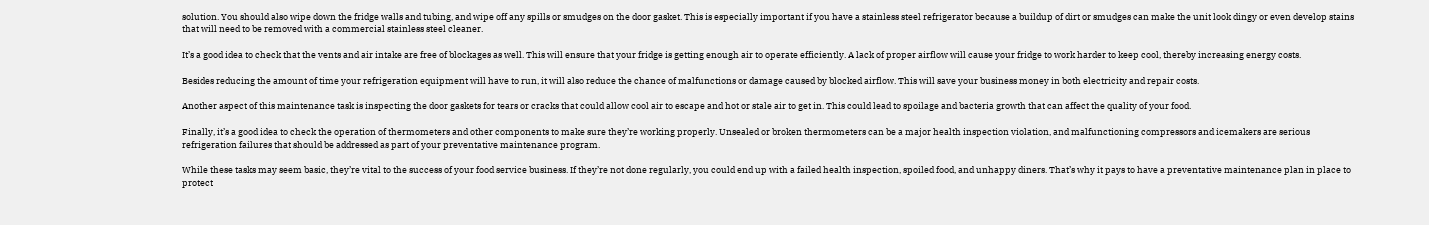solution. You should also wipe down the fridge walls and tubing, and wipe off any spills or smudges on the door gasket. This is especially important if you have a stainless steel refrigerator because a buildup of dirt or smudges can make the unit look dingy or even develop stains that will need to be removed with a commercial stainless steel cleaner.

It’s a good idea to check that the vents and air intake are free of blockages as well. This will ensure that your fridge is getting enough air to operate efficiently. A lack of proper airflow will cause your fridge to work harder to keep cool, thereby increasing energy costs.

Besides reducing the amount of time your refrigeration equipment will have to run, it will also reduce the chance of malfunctions or damage caused by blocked airflow. This will save your business money in both electricity and repair costs.

Another aspect of this maintenance task is inspecting the door gaskets for tears or cracks that could allow cool air to escape and hot or stale air to get in. This could lead to spoilage and bacteria growth that can affect the quality of your food.

Finally, it’s a good idea to check the operation of thermometers and other components to make sure they’re working properly. Unsealed or broken thermometers can be a major health inspection violation, and malfunctioning compressors and icemakers are serious refrigeration failures that should be addressed as part of your preventative maintenance program.

While these tasks may seem basic, they’re vital to the success of your food service business. If they’re not done regularly, you could end up with a failed health inspection, spoiled food, and unhappy diners. That’s why it pays to have a preventative maintenance plan in place to protect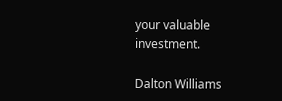your valuable investment.

Dalton Williams